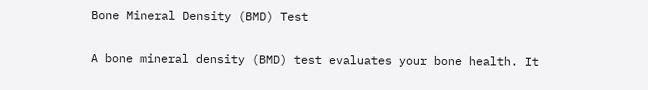Bone Mineral Density (BMD) Test

A bone mineral density (BMD) test evaluates your bone health. It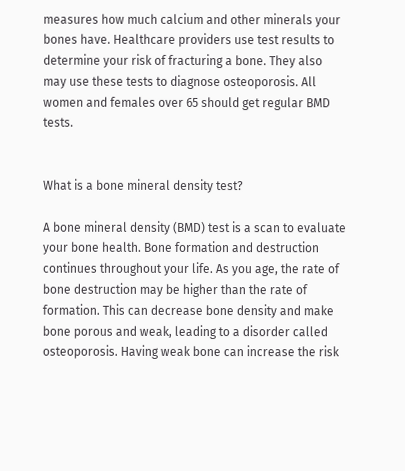measures how much calcium and other minerals your bones have. Healthcare providers use test results to determine your risk of fracturing a bone. They also may use these tests to diagnose osteoporosis. All women and females over 65 should get regular BMD tests.


What is a bone mineral density test?

A bone mineral density (BMD) test is a scan to evaluate your bone health. Bone formation and destruction continues throughout your life. As you age, the rate of bone destruction may be higher than the rate of formation. This can decrease bone density and make bone porous and weak, leading to a disorder called osteoporosis. Having weak bone can increase the risk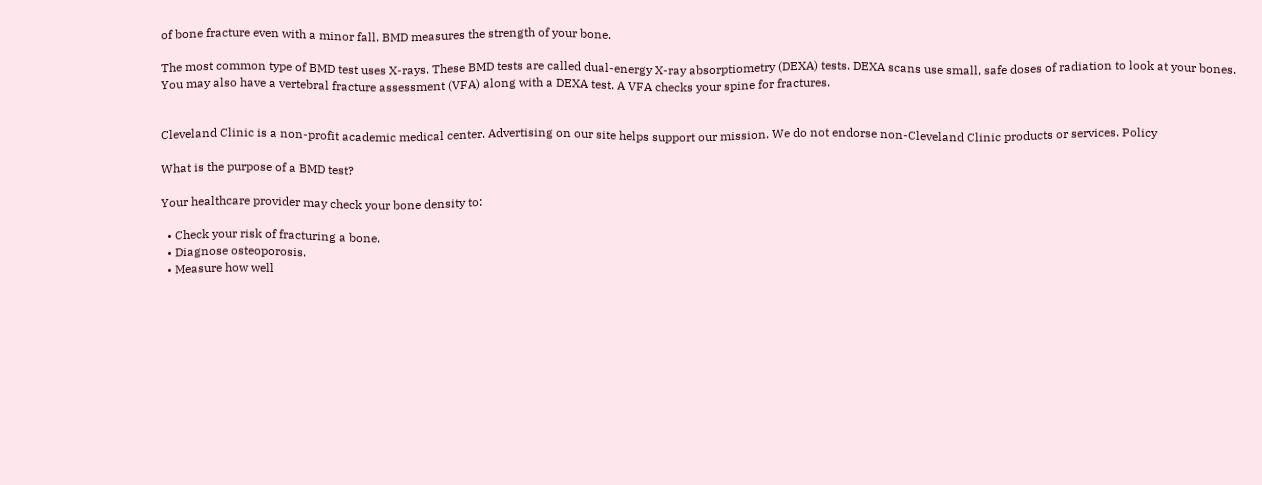of bone fracture even with a minor fall. BMD measures the strength of your bone.

The most common type of BMD test uses X-rays. These BMD tests are called dual-energy X-ray absorptiometry (DEXA) tests. DEXA scans use small, safe doses of radiation to look at your bones. You may also have a vertebral fracture assessment (VFA) along with a DEXA test. A VFA checks your spine for fractures.


Cleveland Clinic is a non-profit academic medical center. Advertising on our site helps support our mission. We do not endorse non-Cleveland Clinic products or services. Policy

What is the purpose of a BMD test?

Your healthcare provider may check your bone density to:

  • Check your risk of fracturing a bone.
  • Diagnose osteoporosis.
  • Measure how well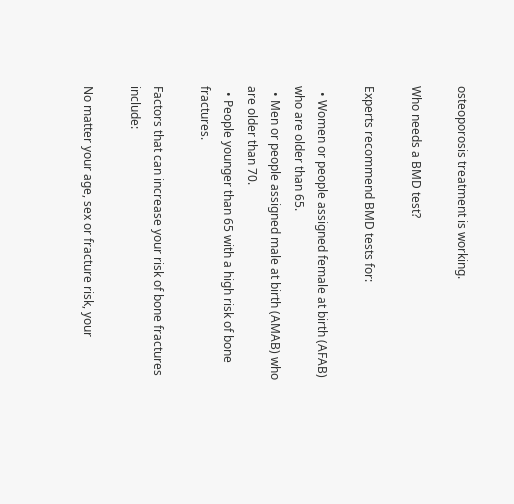osteoporosis treatment is working.

Who needs a BMD test?

Experts recommend BMD tests for:

  • Women or people assigned female at birth (AFAB) who are older than 65.
  • Men or people assigned male at birth (AMAB) who are older than 70.
  • People younger than 65 with a high risk of bone fractures.

Factors that can increase your risk of bone fractures include:

No matter your age, sex or fracture risk, your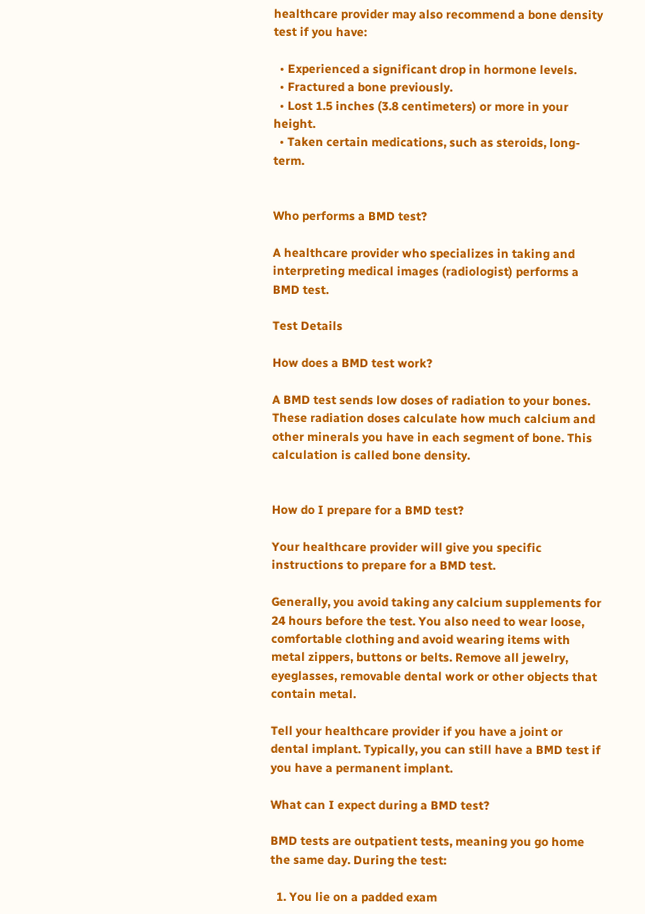healthcare provider may also recommend a bone density test if you have:

  • Experienced a significant drop in hormone levels.
  • Fractured a bone previously.
  • Lost 1.5 inches (3.8 centimeters) or more in your height.
  • Taken certain medications, such as steroids, long-term.


Who performs a BMD test?

A healthcare provider who specializes in taking and interpreting medical images (radiologist) performs a BMD test.

Test Details

How does a BMD test work?

A BMD test sends low doses of radiation to your bones. These radiation doses calculate how much calcium and other minerals you have in each segment of bone. This calculation is called bone density.


How do I prepare for a BMD test?

Your healthcare provider will give you specific instructions to prepare for a BMD test.

Generally, you avoid taking any calcium supplements for 24 hours before the test. You also need to wear loose, comfortable clothing and avoid wearing items with metal zippers, buttons or belts. Remove all jewelry, eyeglasses, removable dental work or other objects that contain metal.

Tell your healthcare provider if you have a joint or dental implant. Typically, you can still have a BMD test if you have a permanent implant.

What can I expect during a BMD test?

BMD tests are outpatient tests, meaning you go home the same day. During the test:

  1. You lie on a padded exam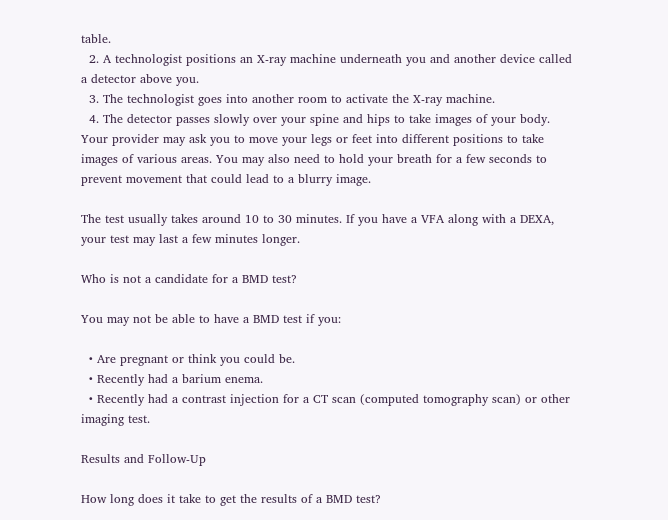table.
  2. A technologist positions an X-ray machine underneath you and another device called a detector above you.
  3. The technologist goes into another room to activate the X-ray machine.
  4. The detector passes slowly over your spine and hips to take images of your body. Your provider may ask you to move your legs or feet into different positions to take images of various areas. You may also need to hold your breath for a few seconds to prevent movement that could lead to a blurry image.

The test usually takes around 10 to 30 minutes. If you have a VFA along with a DEXA, your test may last a few minutes longer.

Who is not a candidate for a BMD test?

You may not be able to have a BMD test if you:

  • Are pregnant or think you could be.
  • Recently had a barium enema.
  • Recently had a contrast injection for a CT scan (computed tomography scan) or other imaging test.

Results and Follow-Up

How long does it take to get the results of a BMD test?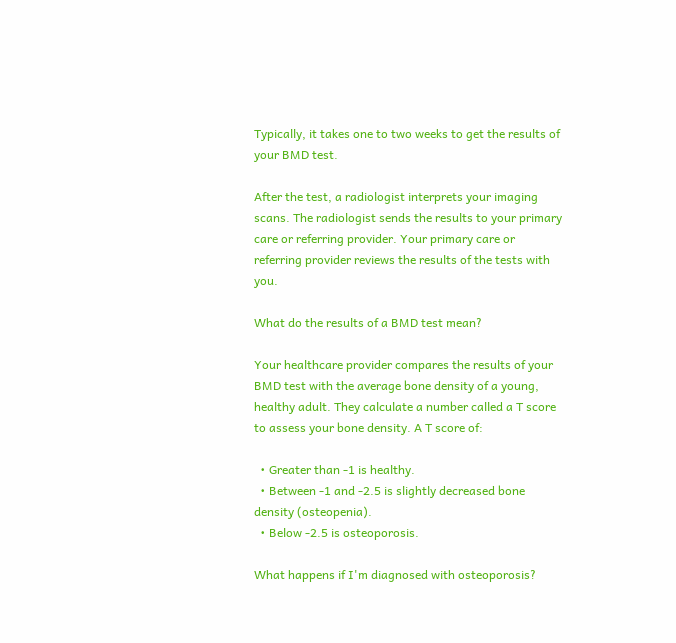Typically, it takes one to two weeks to get the results of your BMD test.

After the test, a radiologist interprets your imaging scans. The radiologist sends the results to your primary care or referring provider. Your primary care or referring provider reviews the results of the tests with you.

What do the results of a BMD test mean?

Your healthcare provider compares the results of your BMD test with the average bone density of a young, healthy adult. They calculate a number called a T score to assess your bone density. A T score of:

  • Greater than -1 is healthy.
  • Between -1 and -2.5 is slightly decreased bone density (osteopenia).
  • Below -2.5 is osteoporosis.

What happens if I'm diagnosed with osteoporosis?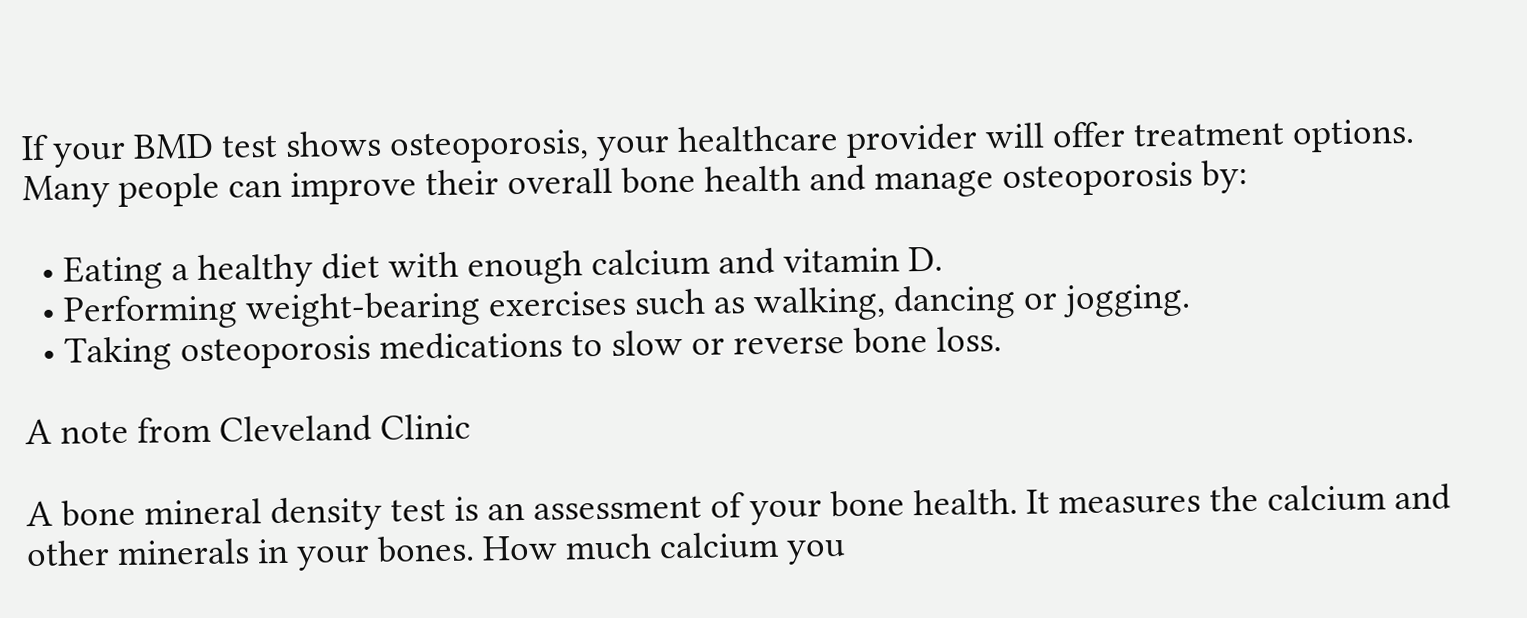If your BMD test shows osteoporosis, your healthcare provider will offer treatment options. Many people can improve their overall bone health and manage osteoporosis by:

  • Eating a healthy diet with enough calcium and vitamin D.
  • Performing weight-bearing exercises such as walking, dancing or jogging.
  • Taking osteoporosis medications to slow or reverse bone loss.

A note from Cleveland Clinic

A bone mineral density test is an assessment of your bone health. It measures the calcium and other minerals in your bones. How much calcium you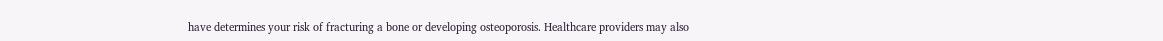have determines your risk of fracturing a bone or developing osteoporosis. Healthcare providers may also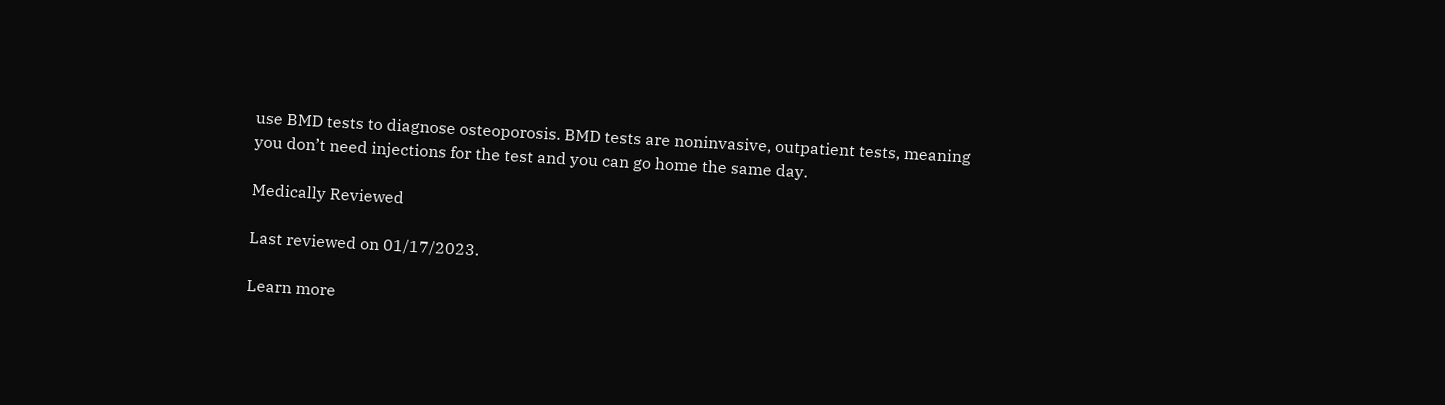use BMD tests to diagnose osteoporosis. BMD tests are noninvasive, outpatient tests, meaning you don’t need injections for the test and you can go home the same day.

Medically Reviewed

Last reviewed on 01/17/2023.

Learn more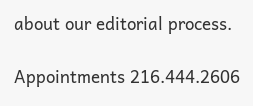about our editorial process.

Appointments 216.444.2606